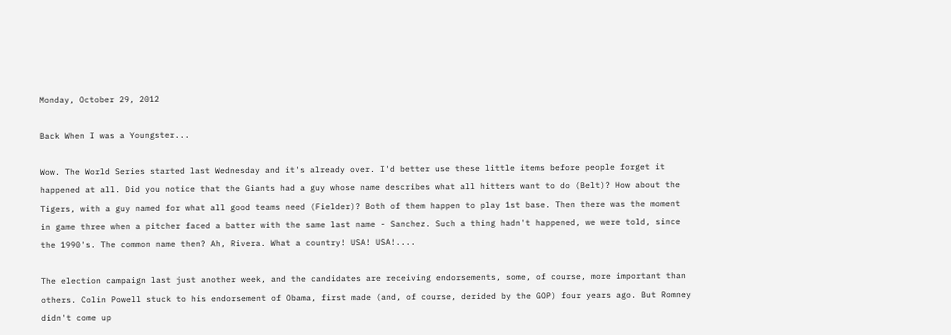Monday, October 29, 2012

Back When I was a Youngster...

Wow. The World Series started last Wednesday and it's already over. I'd better use these little items before people forget it happened at all. Did you notice that the Giants had a guy whose name describes what all hitters want to do (Belt)? How about the Tigers, with a guy named for what all good teams need (Fielder)? Both of them happen to play 1st base. Then there was the moment in game three when a pitcher faced a batter with the same last name - Sanchez. Such a thing hadn't happened, we were told, since the 1990's. The common name then? Ah, Rivera. What a country! USA! USA!....

The election campaign last just another week, and the candidates are receiving endorsements, some, of course, more important than others. Colin Powell stuck to his endorsement of Obama, first made (and, of course, derided by the GOP) four years ago. But Romney didn't come up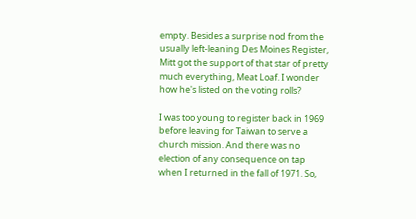empty. Besides a surprise nod from the usually left-leaning Des Moines Register, Mitt got the support of that star of pretty much everything, Meat Loaf. I wonder how he's listed on the voting rolls?

I was too young to register back in 1969 before leaving for Taiwan to serve a church mission. And there was no election of any consequence on tap when I returned in the fall of 1971. So,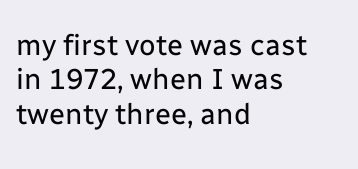my first vote was cast in 1972, when I was twenty three, and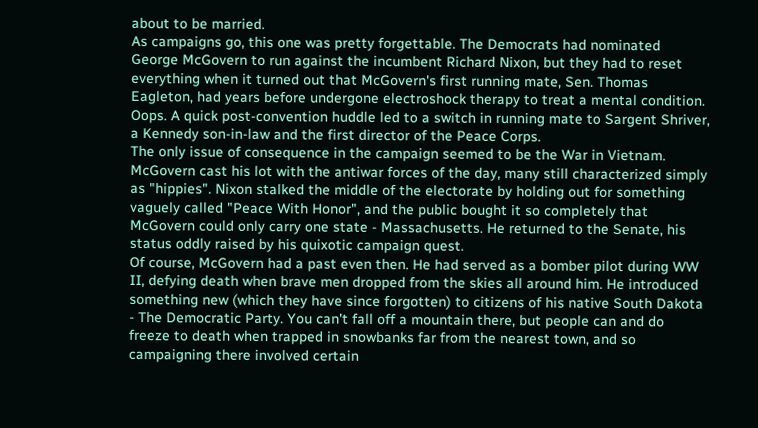about to be married.
As campaigns go, this one was pretty forgettable. The Democrats had nominated George McGovern to run against the incumbent Richard Nixon, but they had to reset everything when it turned out that McGovern's first running mate, Sen. Thomas Eagleton, had years before undergone electroshock therapy to treat a mental condition. Oops. A quick post-convention huddle led to a switch in running mate to Sargent Shriver, a Kennedy son-in-law and the first director of the Peace Corps.
The only issue of consequence in the campaign seemed to be the War in Vietnam. McGovern cast his lot with the antiwar forces of the day, many still characterized simply as "hippies". Nixon stalked the middle of the electorate by holding out for something vaguely called "Peace With Honor", and the public bought it so completely that McGovern could only carry one state - Massachusetts. He returned to the Senate, his status oddly raised by his quixotic campaign quest.
Of course, McGovern had a past even then. He had served as a bomber pilot during WW II, defying death when brave men dropped from the skies all around him. He introduced something new (which they have since forgotten) to citizens of his native South Dakota - The Democratic Party. You can't fall off a mountain there, but people can and do freeze to death when trapped in snowbanks far from the nearest town, and so campaigning there involved certain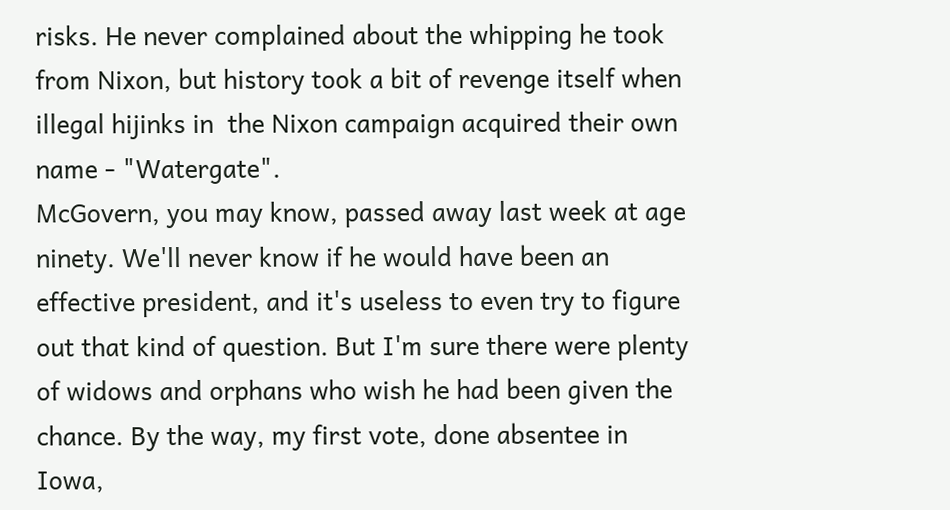risks. He never complained about the whipping he took from Nixon, but history took a bit of revenge itself when illegal hijinks in  the Nixon campaign acquired their own name - "Watergate".
McGovern, you may know, passed away last week at age ninety. We'll never know if he would have been an effective president, and it's useless to even try to figure out that kind of question. But I'm sure there were plenty of widows and orphans who wish he had been given the chance. By the way, my first vote, done absentee in Iowa,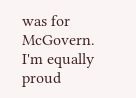was for McGovern. I'm equally proud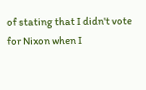of stating that I didn't vote for Nixon when I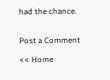had the chance.


Post a Comment

<< Home